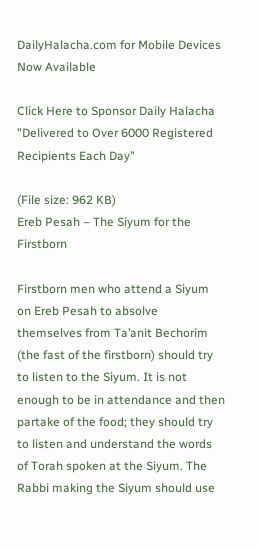DailyHalacha.com for Mobile Devices Now Available

Click Here to Sponsor Daily Halacha
"Delivered to Over 6000 Registered Recipients Each Day"

(File size: 962 KB)
Ereb Pesah – The Siyum for the Firstborn

Firstborn men who attend a Siyum on Ereb Pesah to absolve themselves from Ta’anit Bechorim (the fast of the firstborn) should try to listen to the Siyum. It is not enough to be in attendance and then partake of the food; they should try to listen and understand the words of Torah spoken at the Siyum. The Rabbi making the Siyum should use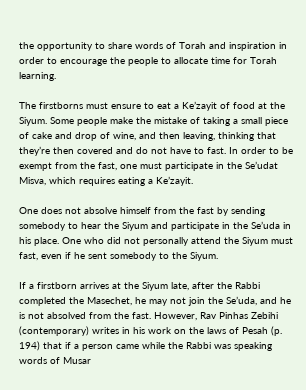the opportunity to share words of Torah and inspiration in order to encourage the people to allocate time for Torah learning.

The firstborns must ensure to eat a Ke’zayit of food at the Siyum. Some people make the mistake of taking a small piece of cake and drop of wine, and then leaving, thinking that they’re then covered and do not have to fast. In order to be exempt from the fast, one must participate in the Se’udat Misva, which requires eating a Ke’zayit.

One does not absolve himself from the fast by sending somebody to hear the Siyum and participate in the Se’uda in his place. One who did not personally attend the Siyum must fast, even if he sent somebody to the Siyum.

If a firstborn arrives at the Siyum late, after the Rabbi completed the Masechet, he may not join the Se’uda, and he is not absolved from the fast. However, Rav Pinhas Zebihi (contemporary) writes in his work on the laws of Pesah (p. 194) that if a person came while the Rabbi was speaking words of Musar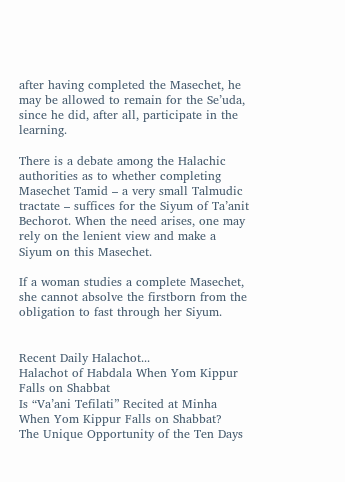after having completed the Masechet, he may be allowed to remain for the Se’uda, since he did, after all, participate in the learning.

There is a debate among the Halachic authorities as to whether completing Masechet Tamid – a very small Talmudic tractate – suffices for the Siyum of Ta’anit Bechorot. When the need arises, one may rely on the lenient view and make a Siyum on this Masechet.

If a woman studies a complete Masechet, she cannot absolve the firstborn from the obligation to fast through her Siyum.


Recent Daily Halachot...
Halachot of Habdala When Yom Kippur Falls on Shabbat
Is “Va’ani Tefilati” Recited at Minha When Yom Kippur Falls on Shabbat?
The Unique Opportunity of the Ten Days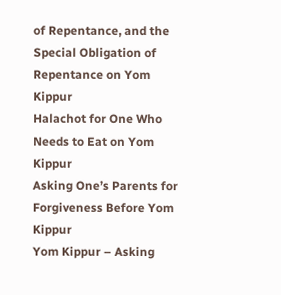of Repentance, and the Special Obligation of Repentance on Yom Kippur
Halachot for One Who Needs to Eat on Yom Kippur
Asking One’s Parents for Forgiveness Before Yom Kippur
Yom Kippur – Asking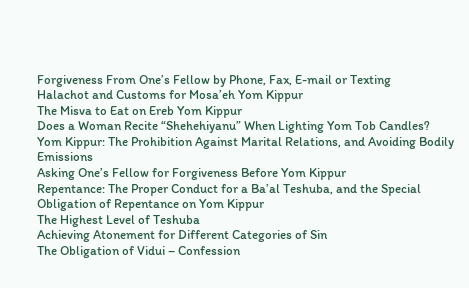Forgiveness From One’s Fellow by Phone, Fax, E-mail or Texting
Halachot and Customs for Mosa’eh Yom Kippur
The Misva to Eat on Ereb Yom Kippur
Does a Woman Recite “Shehehiyanu” When Lighting Yom Tob Candles?
Yom Kippur: The Prohibition Against Marital Relations, and Avoiding Bodily Emissions
Asking One’s Fellow for Forgiveness Before Yom Kippur
Repentance: The Proper Conduct for a Ba’al Teshuba, and the Special Obligation of Repentance on Yom Kippur
The Highest Level of Teshuba
Achieving Atonement for Different Categories of Sin
The Obligation of Vidui – Confession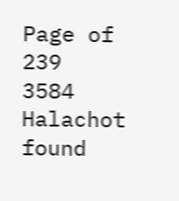Page of 239
3584 Halachot found